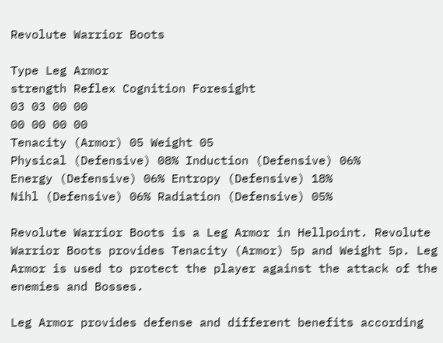Revolute Warrior Boots

Type Leg Armor
strength Reflex Cognition Foresight
03 03 00 00
00 00 00 00
Tenacity (Armor) 05 Weight 05
Physical (Defensive) 08% Induction (Defensive) 06%
Energy (Defensive) 06% Entropy (Defensive) 18%
Nihl (Defensive) 06% Radiation (Defensive) 05%

Revolute Warrior Boots is a Leg Armor in Hellpoint. Revolute Warrior Boots provides Tenacity (Armor) 5p and Weight 5p. Leg Armor is used to protect the player against the attack of the enemies and Bosses.

Leg Armor provides defense and different benefits according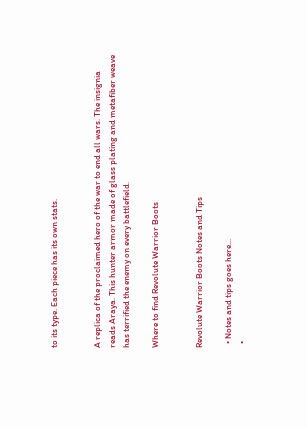to its type. Each piece has its own stats.


A replica of the proclaimed hero of the war to end all wars. The insignia reads Araya. This hunter armor made of glass plating and metafiber weave has terrified the enemy on every battlefield.

Where to find Revolute Warrior Boots


Revolute Warrior Boots Notes and Tips

  • Notes and tips goes here...
  •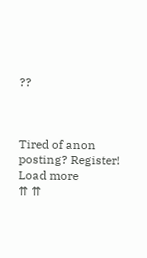??



Tired of anon posting? Register!
Load more
⇈ ⇈